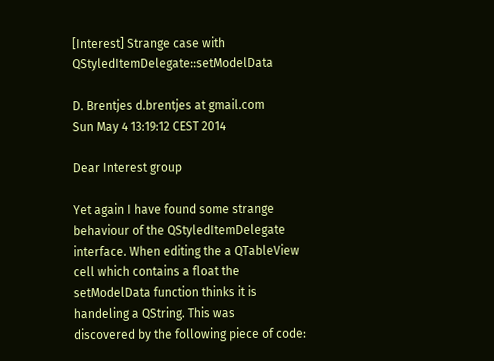[Interest] Strange case with QStyledItemDelegate::setModelData

D. Brentjes d.brentjes at gmail.com
Sun May 4 13:19:12 CEST 2014

Dear Interest group

Yet again I have found some strange behaviour of the QStyledItemDelegate
interface. When editing the a QTableView cell which contains a float the
setModelData function thinks it is handeling a QString. This was
discovered by the following piece of code: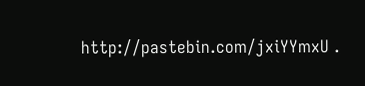http://pastebin.com/jxiYYmxU .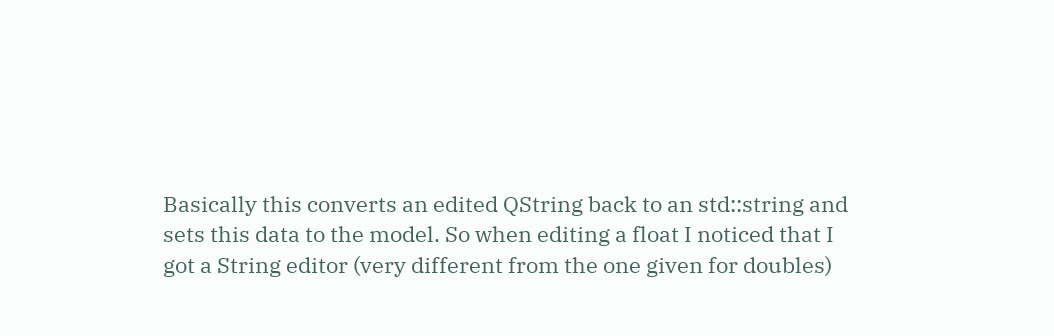Basically this converts an edited QString back to an std::string and
sets this data to the model. So when editing a float I noticed that I
got a String editor (very different from the one given for doubles)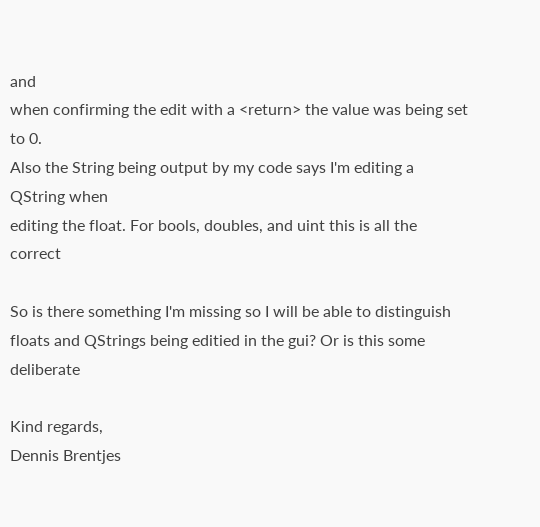and
when confirming the edit with a <return> the value was being set to 0.
Also the String being output by my code says I'm editing a QString when
editing the float. For bools, doubles, and uint this is all the correct

So is there something I'm missing so I will be able to distinguish
floats and QStrings being editied in the gui? Or is this some deliberate

Kind regards,
Dennis Brentjes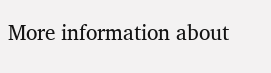More information about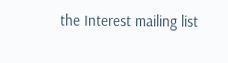the Interest mailing list